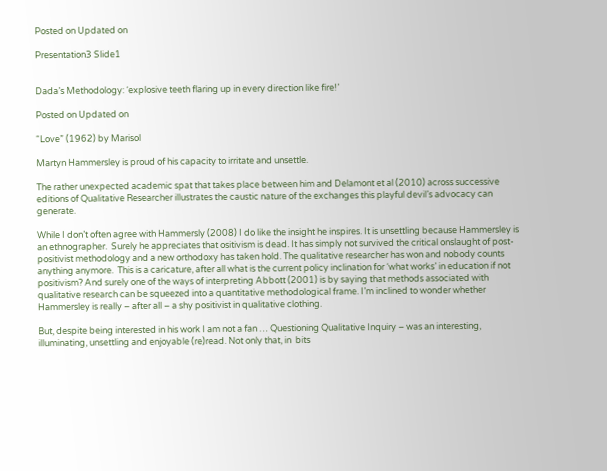Posted on Updated on

Presentation3 Slide1


Dada’s Methodology: ‘explosive teeth flaring up in every direction like fire!’

Posted on Updated on

“Love” (1962) by Marisol

Martyn Hammersley is proud of his capacity to irritate and unsettle.

The rather unexpected academic spat that takes place between him and Delamont et al (2010) across successive editions of Qualitative Researcher illustrates the caustic nature of the exchanges this playful devil’s advocacy can generate.

While I don’t often agree with Hammersly (2008) I do like the insight he inspires. It is unsettling because Hammersley is an ethnographer.  Surely he appreciates that ositivism is dead. It has simply not survived the critical onslaught of post-positivist methodology and a new orthodoxy has taken hold. The qualitative researcher has won and nobody counts anything anymore.  This is a caricature, after all what is the current policy inclination for ‘what works’ in education if not positivism? And surely one of the ways of interpreting Abbott (2001) is by saying that methods associated with qualitative research can be squeezed into a quantitative methodological frame. I’m inclined to wonder whether Hammersley is really – after all – a shy positivist in qualitative clothing.

But, despite being interested in his work I am not a fan … Questioning Qualitative Inquiry – was an interesting, illuminating, unsettling and enjoyable (re)read. Not only that, in  bits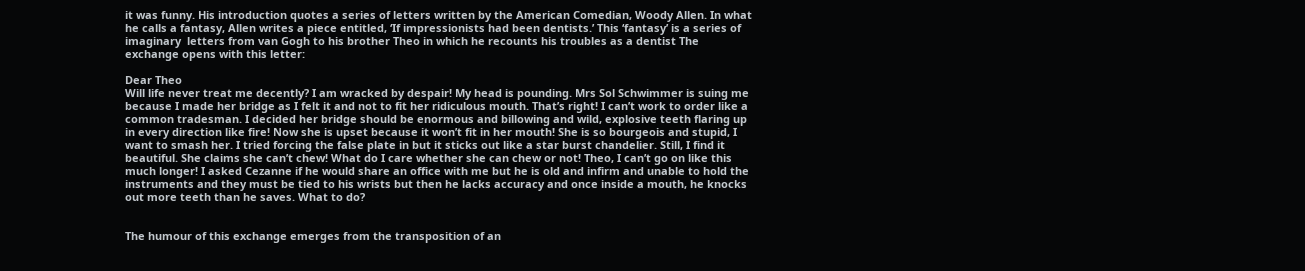it was funny. His introduction quotes a series of letters written by the American Comedian, Woody Allen. In what he calls a fantasy, Allen writes a piece entitled, ‘If impressionists had been dentists.’ This ‘fantasy’ is a series of imaginary  letters from van Gogh to his brother Theo in which he recounts his troubles as a dentist The exchange opens with this letter:

Dear Theo
Will life never treat me decently? I am wracked by despair! My head is pounding. Mrs Sol Schwimmer is suing me because I made her bridge as I felt it and not to fit her ridiculous mouth. That’s right! I can’t work to order like a common tradesman. I decided her bridge should be enormous and billowing and wild, explosive teeth flaring up in every direction like fire! Now she is upset because it won’t fit in her mouth! She is so bourgeois and stupid, I want to smash her. I tried forcing the false plate in but it sticks out like a star burst chandelier. Still, I find it beautiful. She claims she can’t chew! What do I care whether she can chew or not! Theo, I can’t go on like this much longer! I asked Cezanne if he would share an office with me but he is old and infirm and unable to hold the instruments and they must be tied to his wrists but then he lacks accuracy and once inside a mouth, he knocks out more teeth than he saves. What to do?


The humour of this exchange emerges from the transposition of an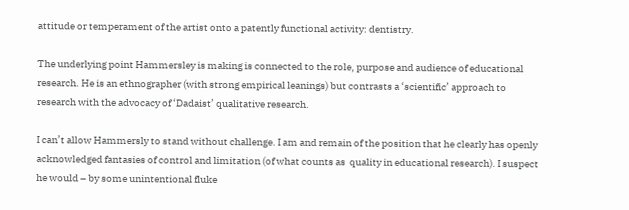attitude or temperament of the artist onto a patently functional activity: dentistry.

The underlying point Hammersley is making is connected to the role, purpose and audience of educational research. He is an ethnographer (with strong empirical leanings) but contrasts a ‘scientific’ approach to research with the advocacy of ‘Dadaist’ qualitative research.

I can’t allow Hammersly to stand without challenge. I am and remain of the position that he clearly has openly acknowledged fantasies of control and limitation (of what counts as  quality in educational research). I suspect he would – by some unintentional fluke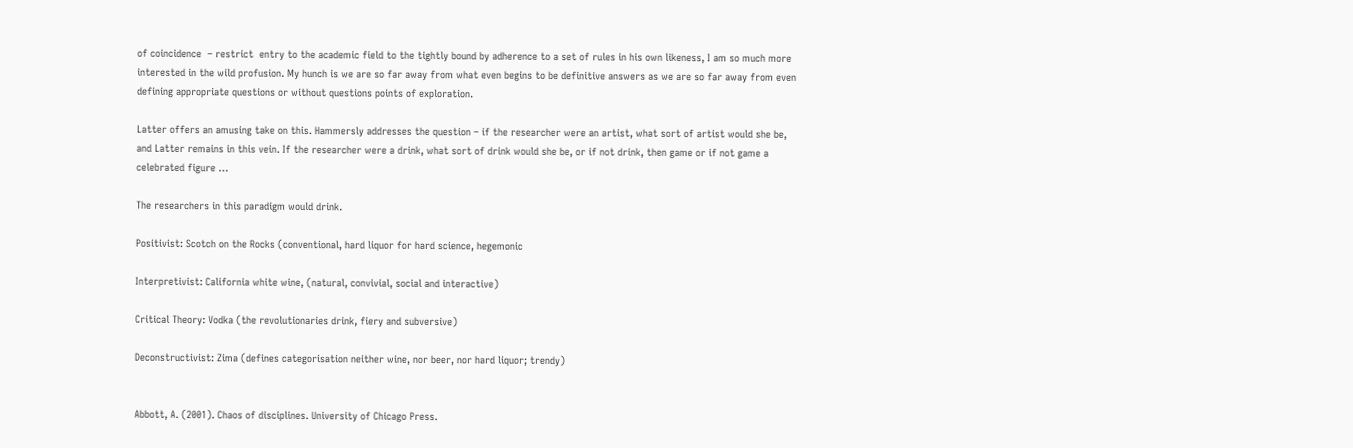of coincidence  – restrict  entry to the academic field to the tightly bound by adherence to a set of rules in his own likeness, I am so much more interested in the wild profusion. My hunch is we are so far away from what even begins to be definitive answers as we are so far away from even defining appropriate questions or without questions points of exploration.

Latter offers an amusing take on this. Hammersly addresses the question – if the researcher were an artist, what sort of artist would she be, and Latter remains in this vein. If the researcher were a drink, what sort of drink would she be, or if not drink, then game or if not game a celebrated figure …

The researchers in this paradigm would drink.

Positivist: Scotch on the Rocks (conventional, hard liquor for hard science, hegemonic

Interpretivist: California white wine, (natural, convivial, social and interactive)

Critical Theory: Vodka (the revolutionaries drink, fiery and subversive)

Deconstructivist: Zima (defines categorisation neither wine, nor beer, nor hard liquor; trendy)


Abbott, A. (2001). Chaos of disciplines. University of Chicago Press.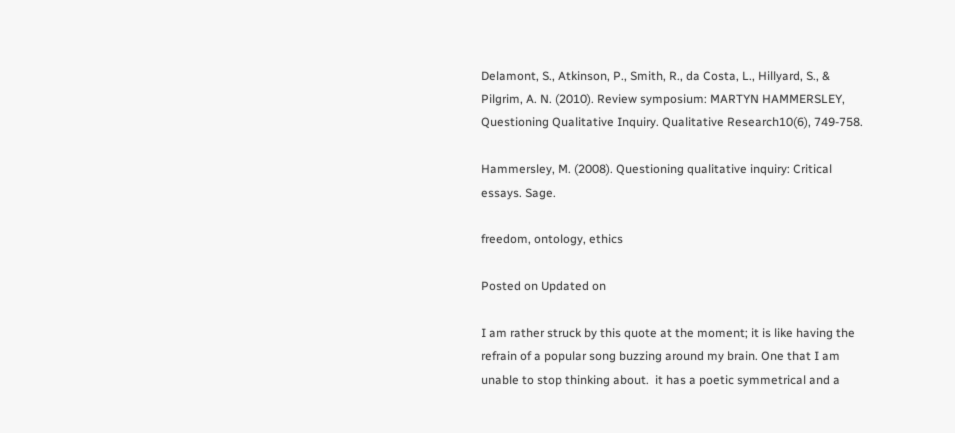Delamont, S., Atkinson, P., Smith, R., da Costa, L., Hillyard, S., & Pilgrim, A. N. (2010). Review symposium: MARTYN HAMMERSLEY, Questioning Qualitative Inquiry. Qualitative Research10(6), 749-758.

Hammersley, M. (2008). Questioning qualitative inquiry: Critical essays. Sage.

freedom, ontology, ethics

Posted on Updated on

I am rather struck by this quote at the moment; it is like having the refrain of a popular song buzzing around my brain. One that I am unable to stop thinking about.  it has a poetic symmetrical and a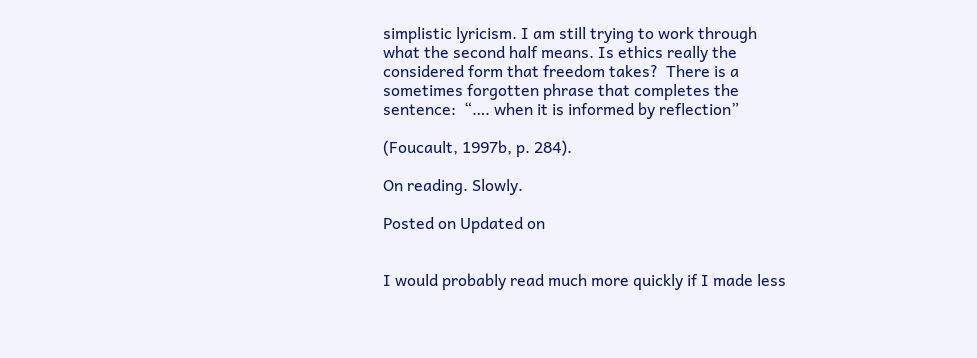simplistic lyricism. I am still trying to work through what the second half means. Is ethics really the considered form that freedom takes?  There is a sometimes forgotten phrase that completes the sentence:  “…. when it is informed by reflection”

(Foucault, 1997b, p. 284).

On reading. Slowly.

Posted on Updated on


I would probably read much more quickly if I made less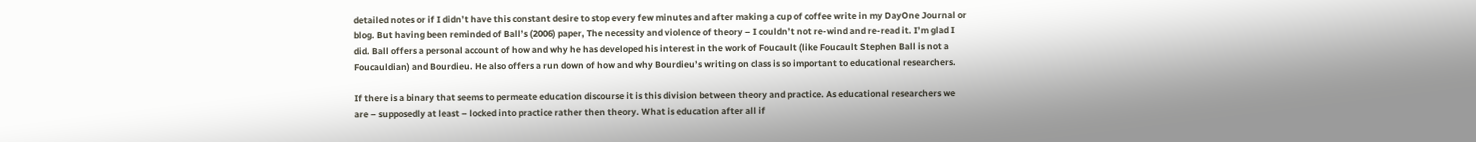detailed notes or if I didn’t have this constant desire to stop every few minutes and after making a cup of coffee write in my DayOne Journal or blog. But having been reminded of Ball’s (2006) paper, The necessity and violence of theory – I couldn’t not re-wind and re-read it. I’m glad I did. Ball offers a personal account of how and why he has developed his interest in the work of Foucault (like Foucault Stephen Ball is not a Foucauldian) and Bourdieu. He also offers a run down of how and why Bourdieu’s writing on class is so important to educational researchers.

If there is a binary that seems to permeate education discourse it is this division between theory and practice. As educational researchers we are – supposedly at least – locked into practice rather then theory. What is education after all if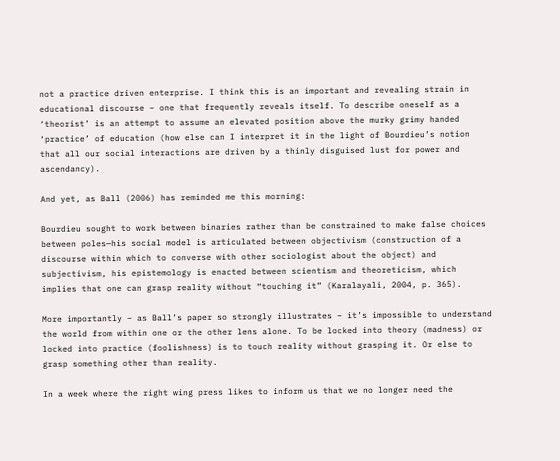not a practice driven enterprise. I think this is an important and revealing strain in educational discourse – one that frequently reveals itself. To describe oneself as a ‘theorist’ is an attempt to assume an elevated position above the murky grimy handed ‘practice’ of education (how else can I interpret it in the light of Bourdieu’s notion that all our social interactions are driven by a thinly disguised lust for power and ascendancy).

And yet, as Ball (2006) has reminded me this morning:

Bourdieu sought to work between binaries rather than be constrained to make false choices between poles—his social model is articulated between objectivism (construction of a discourse within which to converse with other sociologist about the object) and subjectivism, his epistemology is enacted between scientism and theoreticism, which implies that one can grasp reality without “touching it” (Karalayali, 2004, p. 365).

More importantly – as Ball’s paper so strongly illustrates – it’s impossible to understand the world from within one or the other lens alone. To be locked into theory (madness) or locked into practice (foolishness) is to touch reality without grasping it. Or else to grasp something other than reality.

In a week where the right wing press likes to inform us that we no longer need the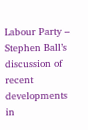Labour Party – Stephen Ball’s discussion of recent developments in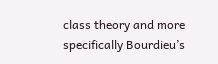class theory and more specifically Bourdieu’s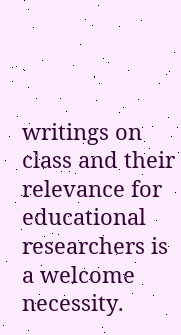writings on class and their relevance for educational researchers is a welcome necessity.